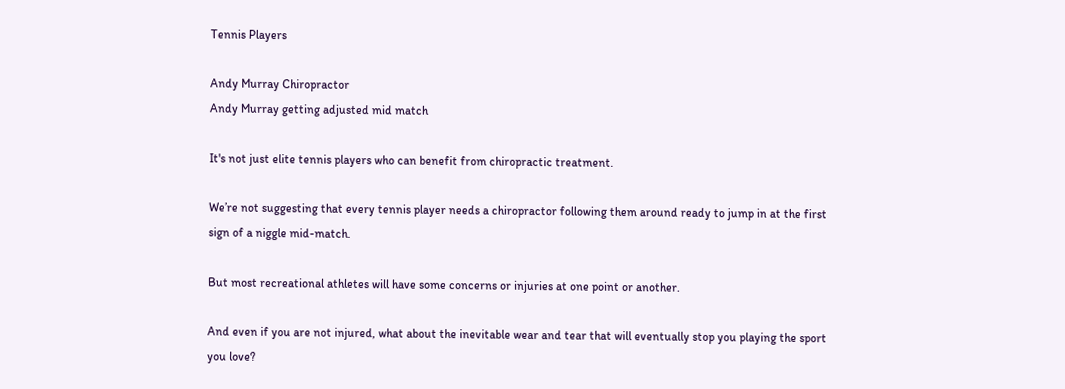Tennis Players

Andy Murray Chiropractor
Andy Murray getting adjusted mid match

It's not just elite tennis players who can benefit from chiropractic treatment.

We’re not suggesting that every tennis player needs a chiropractor following them around ready to jump in at the first sign of a niggle mid-match.

But most recreational athletes will have some concerns or injuries at one point or another.

And even if you are not injured, what about the inevitable wear and tear that will eventually stop you playing the sport you love?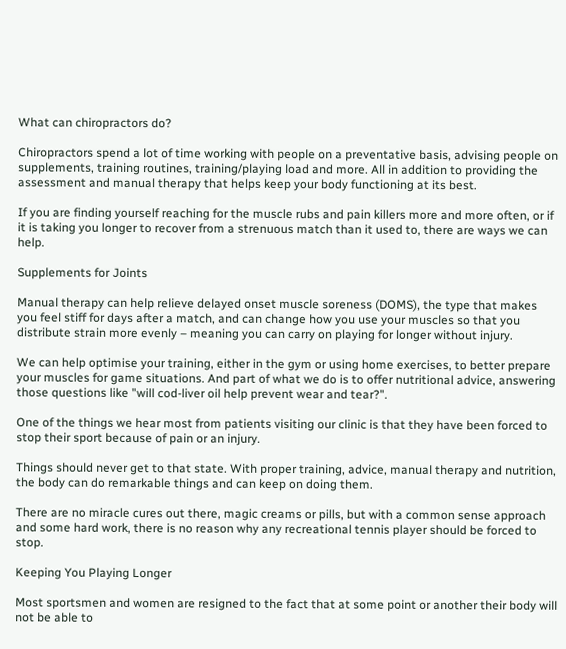What can chiropractors do?

Chiropractors spend a lot of time working with people on a preventative basis, advising people on supplements, training routines, training/playing load and more. All in addition to providing the assessment and manual therapy that helps keep your body functioning at its best.

If you are finding yourself reaching for the muscle rubs and pain killers more and more often, or if it is taking you longer to recover from a strenuous match than it used to, there are ways we can help.

Supplements for Joints

Manual therapy can help relieve delayed onset muscle soreness (DOMS), the type that makes you feel stiff for days after a match, and can change how you use your muscles so that you distribute strain more evenly – meaning you can carry on playing for longer without injury.

We can help optimise your training, either in the gym or using home exercises, to better prepare your muscles for game situations. And part of what we do is to offer nutritional advice, answering those questions like "will cod-liver oil help prevent wear and tear?".

One of the things we hear most from patients visiting our clinic is that they have been forced to stop their sport because of pain or an injury.

Things should never get to that state. With proper training, advice, manual therapy and nutrition, the body can do remarkable things and can keep on doing them.

There are no miracle cures out there, magic creams or pills, but with a common sense approach and some hard work, there is no reason why any recreational tennis player should be forced to stop.

Keeping You Playing Longer

Most sportsmen and women are resigned to the fact that at some point or another their body will not be able to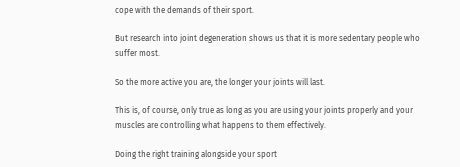cope with the demands of their sport.

But research into joint degeneration shows us that it is more sedentary people who suffer most.

So the more active you are, the longer your joints will last.

This is, of course, only true as long as you are using your joints properly and your muscles are controlling what happens to them effectively.

Doing the right training alongside your sport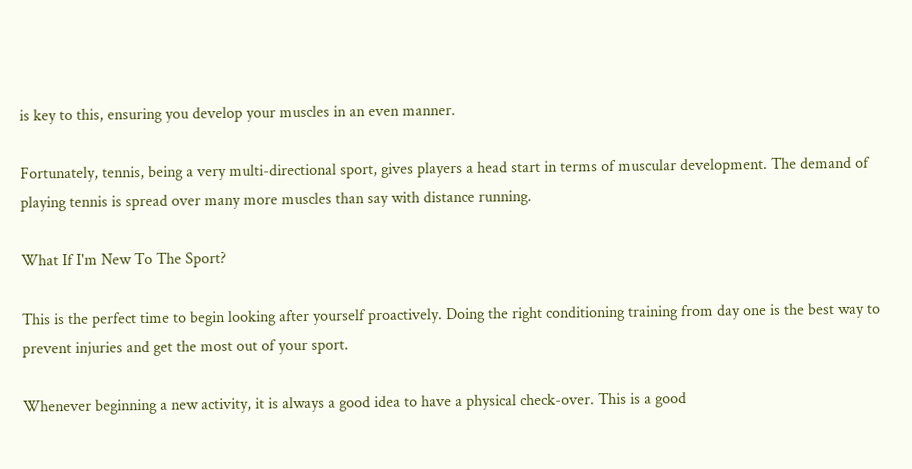is key to this, ensuring you develop your muscles in an even manner.

Fortunately, tennis, being a very multi-directional sport, gives players a head start in terms of muscular development. The demand of playing tennis is spread over many more muscles than say with distance running.

What If I'm New To The Sport?

This is the perfect time to begin looking after yourself proactively. Doing the right conditioning training from day one is the best way to prevent injuries and get the most out of your sport.

Whenever beginning a new activity, it is always a good idea to have a physical check-over. This is a good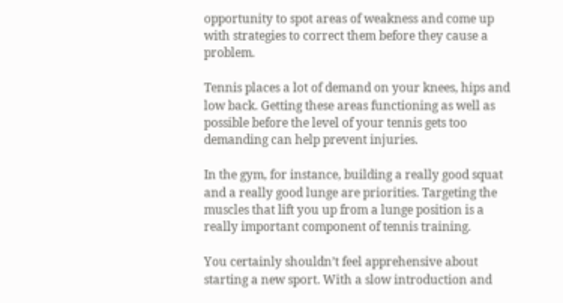opportunity to spot areas of weakness and come up with strategies to correct them before they cause a problem.

Tennis places a lot of demand on your knees, hips and low back. Getting these areas functioning as well as possible before the level of your tennis gets too demanding can help prevent injuries.

In the gym, for instance, building a really good squat and a really good lunge are priorities. Targeting the muscles that lift you up from a lunge position is a really important component of tennis training.

You certainly shouldn’t feel apprehensive about starting a new sport. With a slow introduction and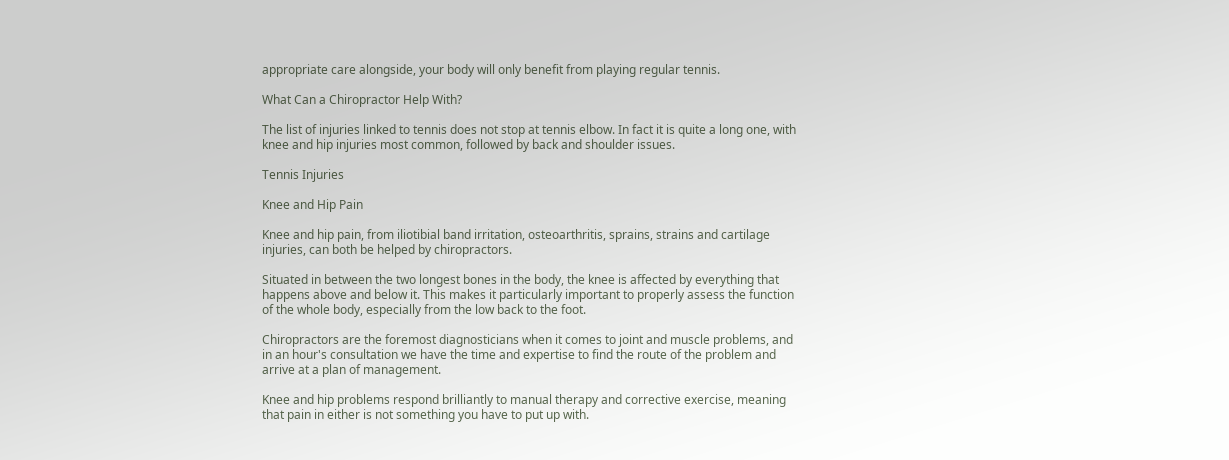appropriate care alongside, your body will only benefit from playing regular tennis.

What Can a Chiropractor Help With?

The list of injuries linked to tennis does not stop at tennis elbow. In fact it is quite a long one, with knee and hip injuries most common, followed by back and shoulder issues.

Tennis Injuries

Knee and Hip Pain

Knee and hip pain, from iliotibial band irritation, osteoarthritis, sprains, strains and cartilage injuries, can both be helped by chiropractors.

Situated in between the two longest bones in the body, the knee is affected by everything that happens above and below it. This makes it particularly important to properly assess the function of the whole body, especially from the low back to the foot.

Chiropractors are the foremost diagnosticians when it comes to joint and muscle problems, and in an hour's consultation we have the time and expertise to find the route of the problem and arrive at a plan of management.

Knee and hip problems respond brilliantly to manual therapy and corrective exercise, meaning that pain in either is not something you have to put up with.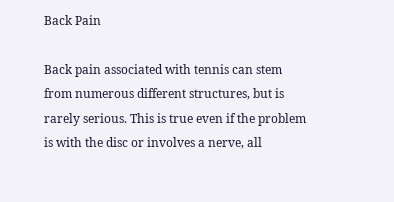Back Pain

Back pain associated with tennis can stem from numerous different structures, but is rarely serious. This is true even if the problem is with the disc or involves a nerve, all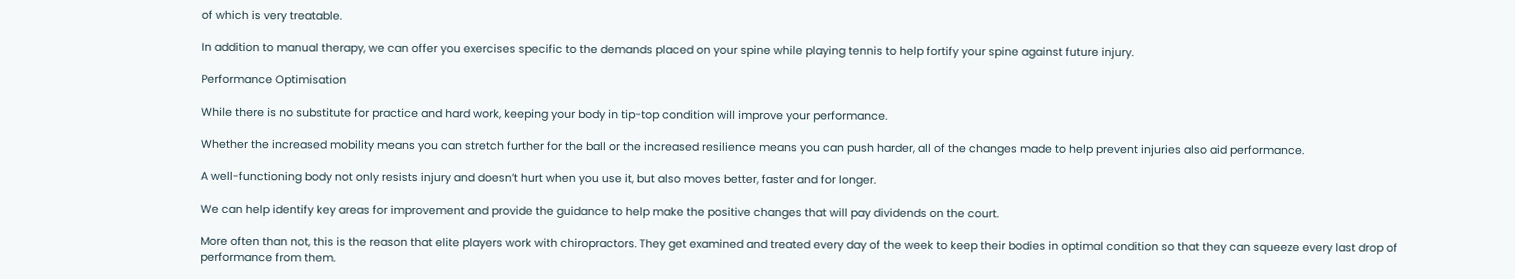of which is very treatable.

In addition to manual therapy, we can offer you exercises specific to the demands placed on your spine while playing tennis to help fortify your spine against future injury.

Performance Optimisation

While there is no substitute for practice and hard work, keeping your body in tip-top condition will improve your performance.

Whether the increased mobility means you can stretch further for the ball or the increased resilience means you can push harder, all of the changes made to help prevent injuries also aid performance.

A well-functioning body not only resists injury and doesn’t hurt when you use it, but also moves better, faster and for longer.

We can help identify key areas for improvement and provide the guidance to help make the positive changes that will pay dividends on the court.

More often than not, this is the reason that elite players work with chiropractors. They get examined and treated every day of the week to keep their bodies in optimal condition so that they can squeeze every last drop of performance from them.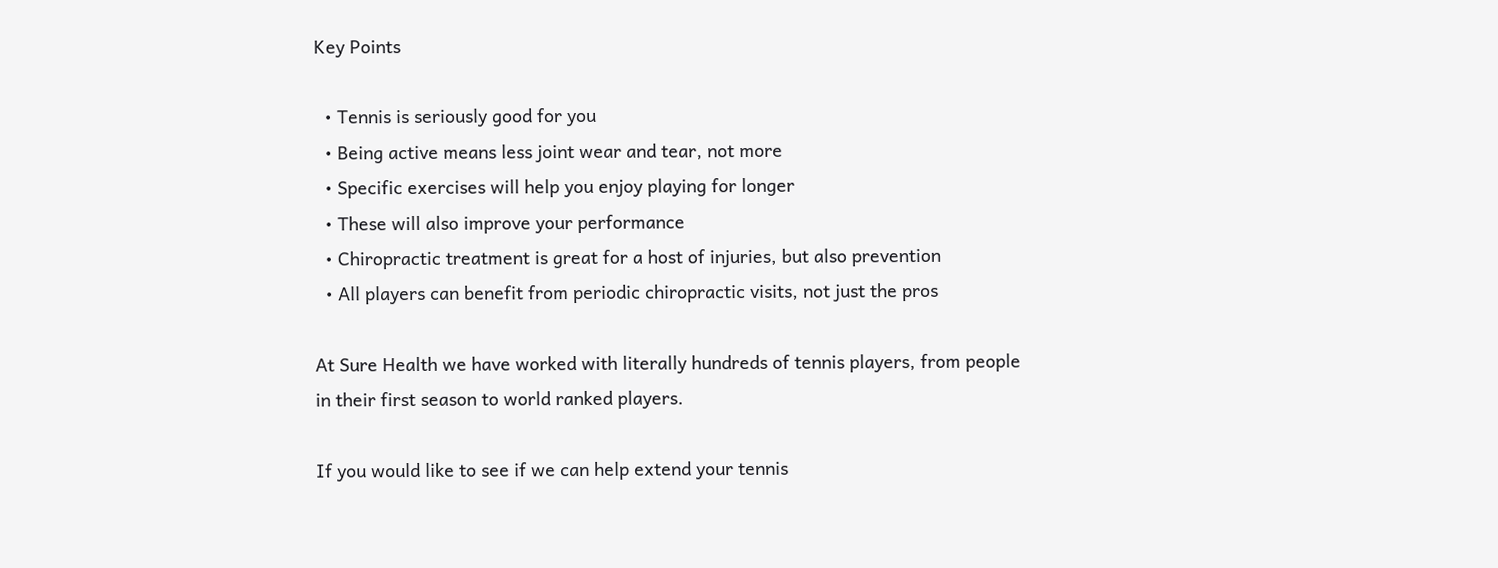Key Points

  • Tennis is seriously good for you
  • Being active means less joint wear and tear, not more
  • Specific exercises will help you enjoy playing for longer
  • These will also improve your performance
  • Chiropractic treatment is great for a host of injuries, but also prevention
  • All players can benefit from periodic chiropractic visits, not just the pros

At Sure Health we have worked with literally hundreds of tennis players, from people in their first season to world ranked players.

If you would like to see if we can help extend your tennis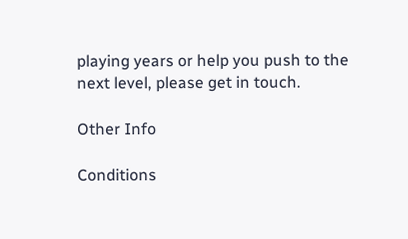playing years or help you push to the next level, please get in touch.

Other Info

Conditions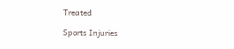Treated

Sports Injuries